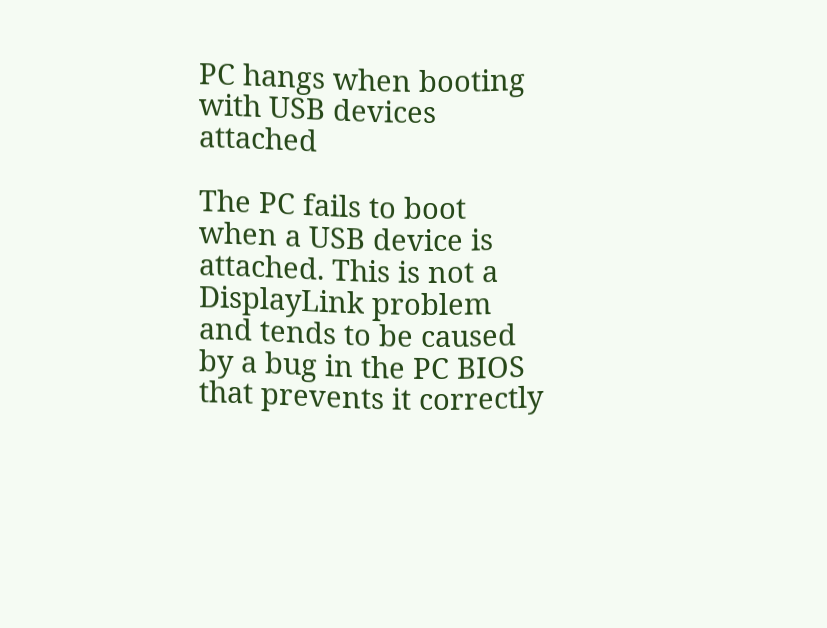PC hangs when booting with USB devices attached

The PC fails to boot when a USB device is attached. This is not a DisplayLink problem and tends to be caused by a bug in the PC BIOS that prevents it correctly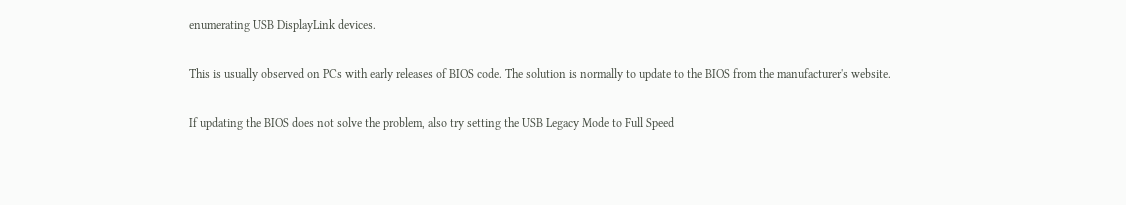enumerating USB DisplayLink devices.

This is usually observed on PCs with early releases of BIOS code. The solution is normally to update to the BIOS from the manufacturer's website.

If updating the BIOS does not solve the problem, also try setting the USB Legacy Mode to Full Speed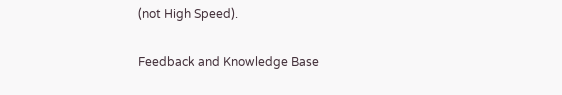(not High Speed).

Feedback and Knowledge Base